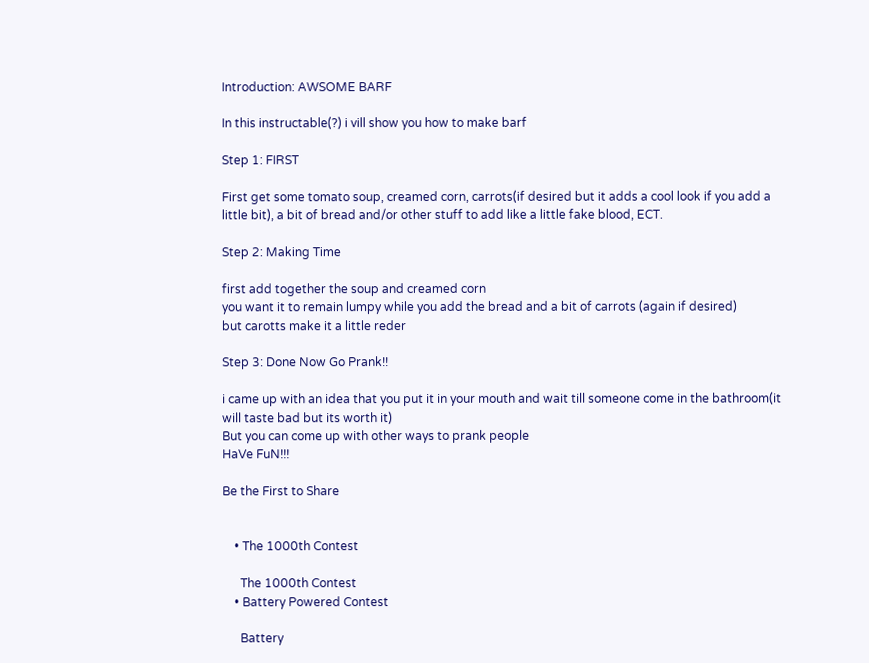Introduction: AWSOME BARF

In this instructable(?) i vill show you how to make barf

Step 1: FIRST

First get some tomato soup, creamed corn, carrots(if desired but it adds a cool look if you add a little bit), a bit of bread and/or other stuff to add like a little fake blood, ECT.

Step 2: Making Time

first add together the soup and creamed corn
you want it to remain lumpy while you add the bread and a bit of carrots (again if desired)
but carotts make it a little reder

Step 3: Done Now Go Prank!!

i came up with an idea that you put it in your mouth and wait till someone come in the bathroom(it will taste bad but its worth it)
But you can come up with other ways to prank people
HaVe FuN!!!

Be the First to Share


    • The 1000th Contest

      The 1000th Contest
    • Battery Powered Contest

      Battery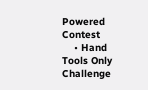Powered Contest
    • Hand Tools Only Challenge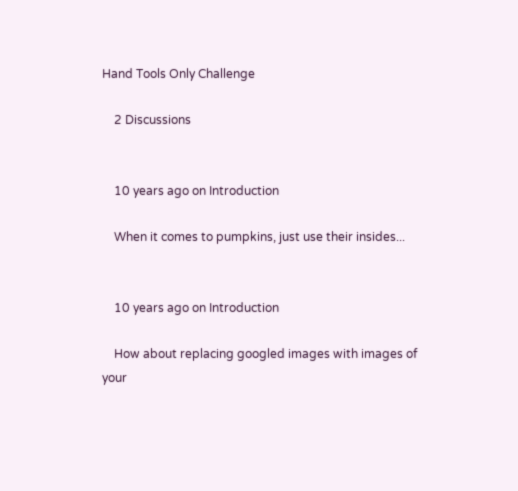Hand Tools Only Challenge

    2 Discussions


    10 years ago on Introduction

    When it comes to pumpkins, just use their insides...


    10 years ago on Introduction

    How about replacing googled images with images of your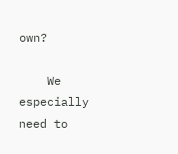own?

    We especially need to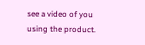see a video of you using the product.